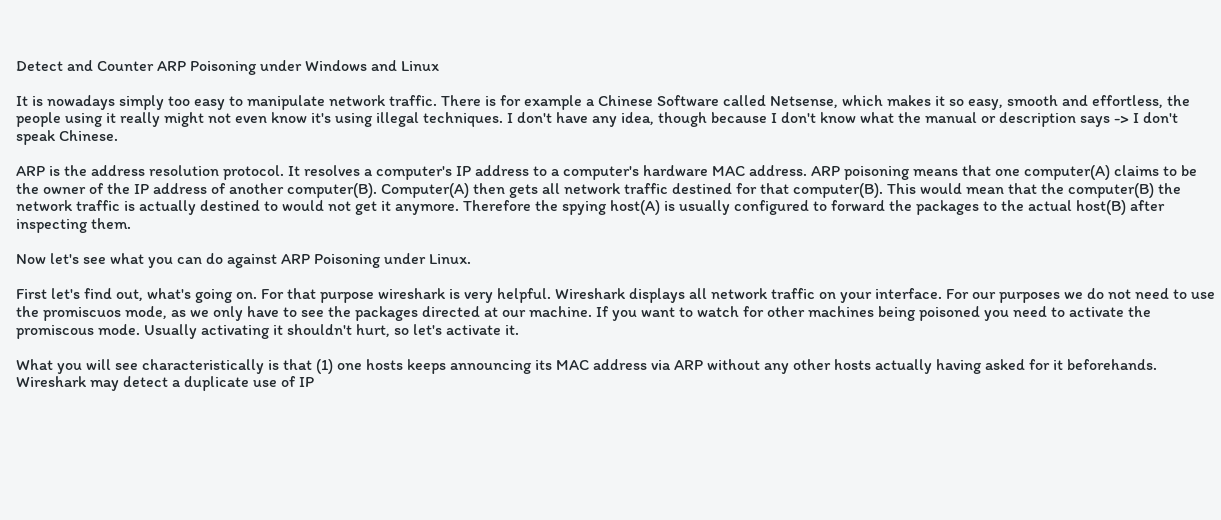Detect and Counter ARP Poisoning under Windows and Linux

It is nowadays simply too easy to manipulate network traffic. There is for example a Chinese Software called Netsense, which makes it so easy, smooth and effortless, the people using it really might not even know it's using illegal techniques. I don't have any idea, though because I don't know what the manual or description says -> I don't speak Chinese.

ARP is the address resolution protocol. It resolves a computer's IP address to a computer's hardware MAC address. ARP poisoning means that one computer(A) claims to be the owner of the IP address of another computer(B). Computer(A) then gets all network traffic destined for that computer(B). This would mean that the computer(B) the network traffic is actually destined to would not get it anymore. Therefore the spying host(A) is usually configured to forward the packages to the actual host(B) after inspecting them.

Now let's see what you can do against ARP Poisoning under Linux.

First let's find out, what's going on. For that purpose wireshark is very helpful. Wireshark displays all network traffic on your interface. For our purposes we do not need to use the promiscuos mode, as we only have to see the packages directed at our machine. If you want to watch for other machines being poisoned you need to activate the promiscous mode. Usually activating it shouldn't hurt, so let's activate it.

What you will see characteristically is that (1) one hosts keeps announcing its MAC address via ARP without any other hosts actually having asked for it beforehands. Wireshark may detect a duplicate use of IP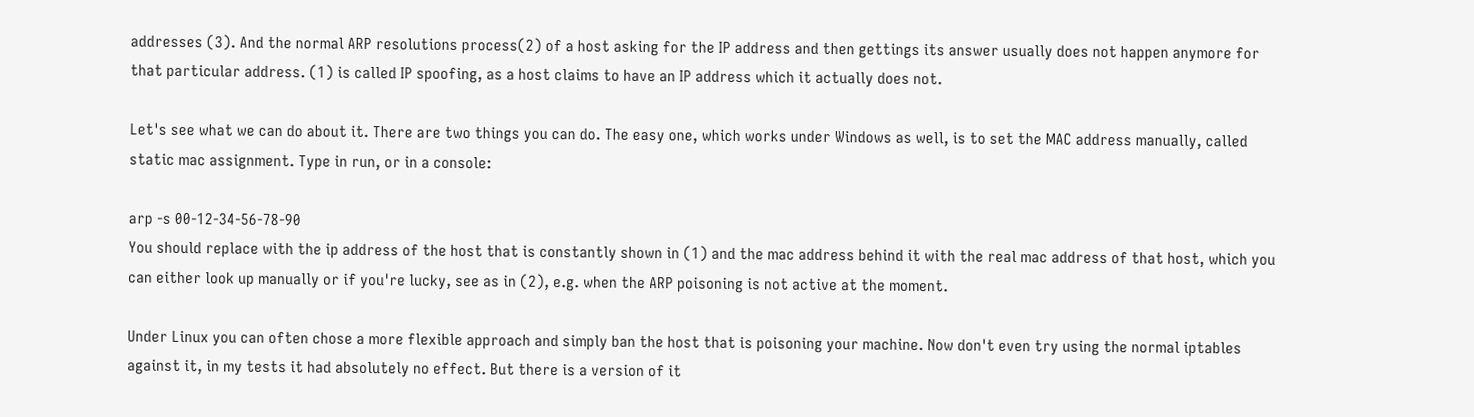addresses (3). And the normal ARP resolutions process(2) of a host asking for the IP address and then gettings its answer usually does not happen anymore for that particular address. (1) is called IP spoofing, as a host claims to have an IP address which it actually does not.

Let's see what we can do about it. There are two things you can do. The easy one, which works under Windows as well, is to set the MAC address manually, called static mac assignment. Type in run, or in a console:

arp -s 00-12-34-56-78-90
You should replace with the ip address of the host that is constantly shown in (1) and the mac address behind it with the real mac address of that host, which you can either look up manually or if you're lucky, see as in (2), e.g. when the ARP poisoning is not active at the moment.

Under Linux you can often chose a more flexible approach and simply ban the host that is poisoning your machine. Now don't even try using the normal iptables against it, in my tests it had absolutely no effect. But there is a version of it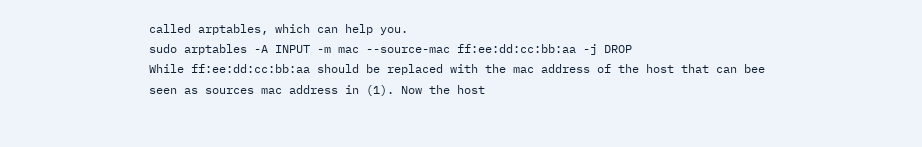called arptables, which can help you.
sudo arptables -A INPUT -m mac --source-mac ff:ee:dd:cc:bb:aa -j DROP
While ff:ee:dd:cc:bb:aa should be replaced with the mac address of the host that can bee seen as sources mac address in (1). Now the host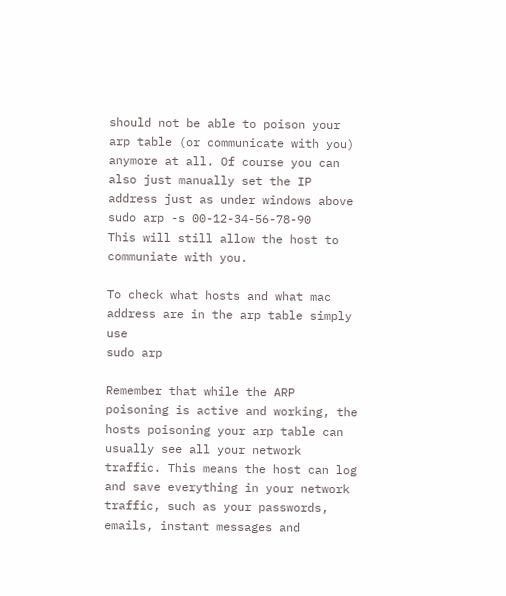should not be able to poison your arp table (or communicate with you) anymore at all. Of course you can also just manually set the IP address just as under windows above
sudo arp -s 00-12-34-56-78-90
This will still allow the host to communiate with you.

To check what hosts and what mac address are in the arp table simply use
sudo arp

Remember that while the ARP poisoning is active and working, the hosts poisoning your arp table can usually see all your network traffic. This means the host can log and save everything in your network traffic, such as your passwords, emails, instant messages and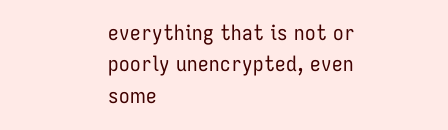everything that is not or poorly unencrypted, even some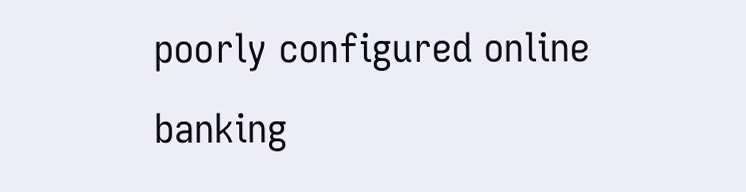poorly configured online banking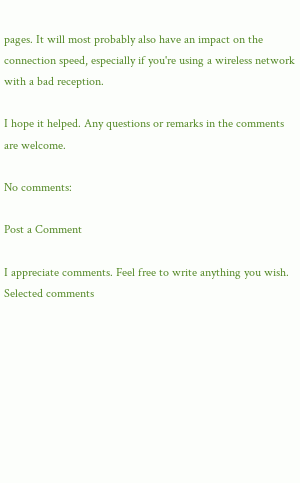pages. It will most probably also have an impact on the connection speed, especially if you're using a wireless network with a bad reception.

I hope it helped. Any questions or remarks in the comments are welcome.

No comments:

Post a Comment

I appreciate comments. Feel free to write anything you wish. Selected comments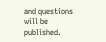and questions will be published.